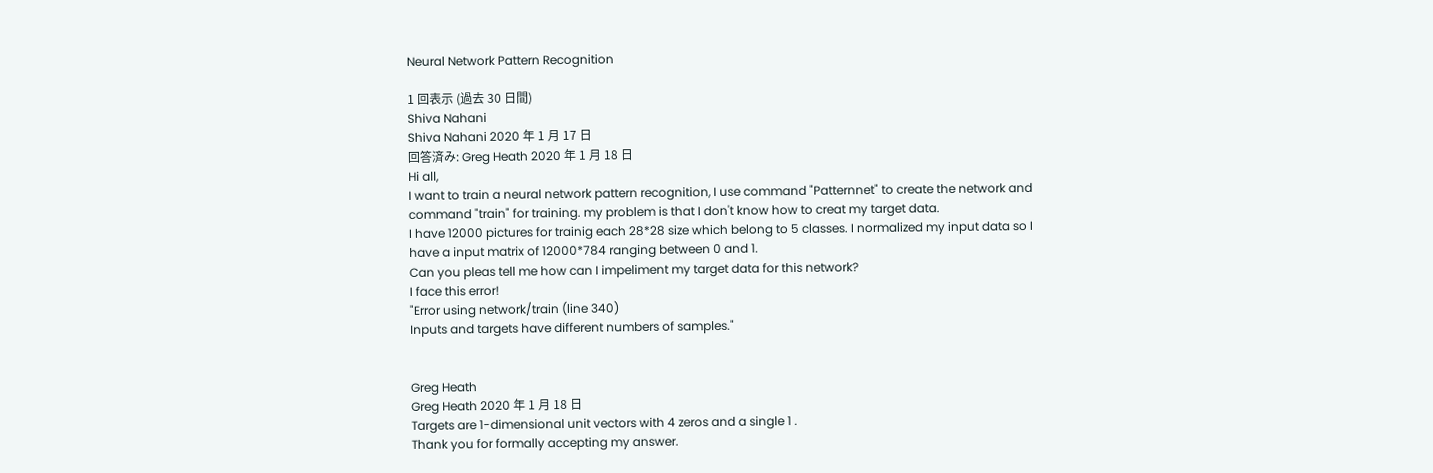Neural Network Pattern Recognition

1 回表示 (過去 30 日間)
Shiva Nahani
Shiva Nahani 2020 年 1 月 17 日
回答済み: Greg Heath 2020 年 1 月 18 日
Hi all,
I want to train a neural network pattern recognition, I use command "Patternnet" to create the network and command "train" for training. my problem is that I don't know how to creat my target data.
I have 12000 pictures for trainig each 28*28 size which belong to 5 classes. I normalized my input data so I have a input matrix of 12000*784 ranging between 0 and 1.
Can you pleas tell me how can I impeliment my target data for this network?
I face this error!
"Error using network/train (line 340)
Inputs and targets have different numbers of samples."


Greg Heath
Greg Heath 2020 年 1 月 18 日
Targets are 1-dimensional unit vectors with 4 zeros and a single 1 .
Thank you for formally accepting my answer.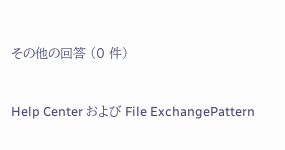その他の回答 (0 件)


Help Center および File ExchangePattern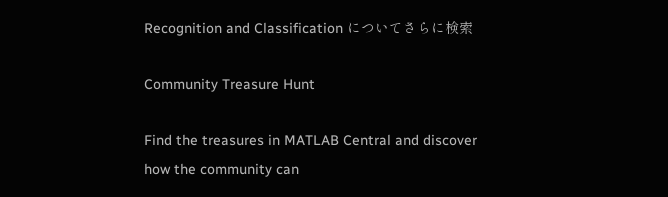Recognition and Classification についてさらに検索

Community Treasure Hunt

Find the treasures in MATLAB Central and discover how the community can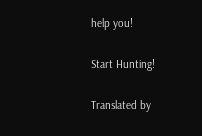help you!

Start Hunting!

Translated by